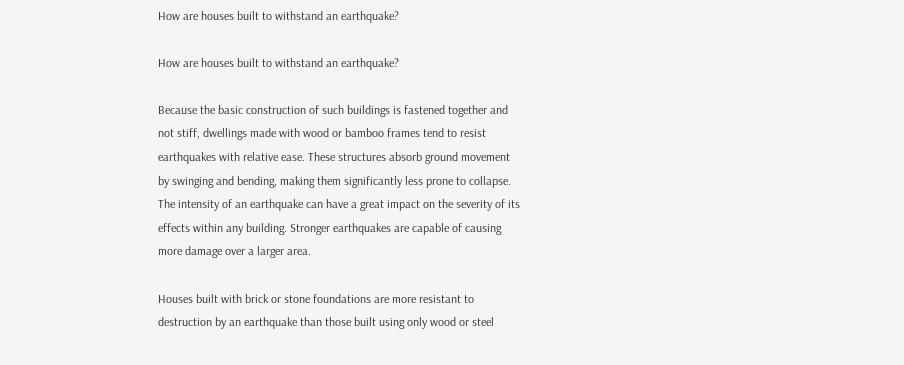How are houses built to withstand an earthquake?

How are houses built to withstand an earthquake?

Because the basic construction of such buildings is fastened together and not stiff, dwellings made with wood or bamboo frames tend to resist earthquakes with relative ease. These structures absorb ground movement by swinging and bending, making them significantly less prone to collapse. The intensity of an earthquake can have a great impact on the severity of its effects within any building. Stronger earthquakes are capable of causing more damage over a larger area.

Houses built with brick or stone foundations are more resistant to destruction by an earthquake than those built using only wood or steel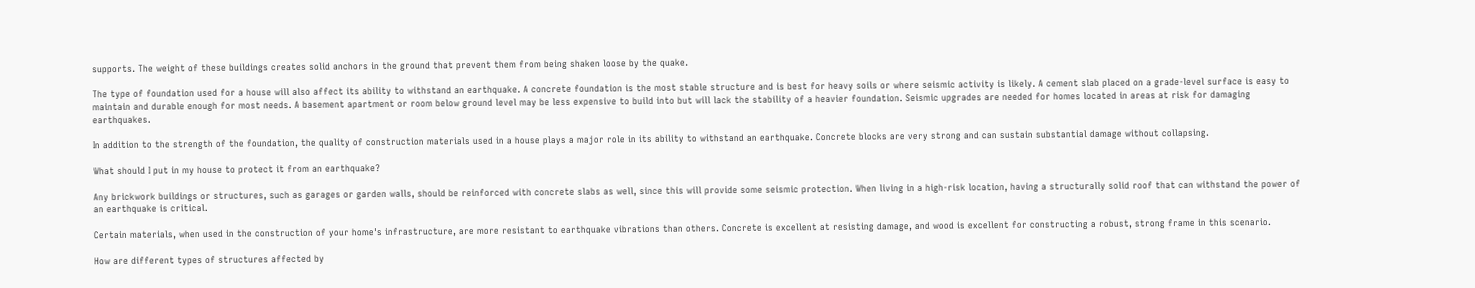supports. The weight of these buildings creates solid anchors in the ground that prevent them from being shaken loose by the quake.

The type of foundation used for a house will also affect its ability to withstand an earthquake. A concrete foundation is the most stable structure and is best for heavy soils or where seismic activity is likely. A cement slab placed on a grade-level surface is easy to maintain and durable enough for most needs. A basement apartment or room below ground level may be less expensive to build into but will lack the stability of a heavier foundation. Seismic upgrades are needed for homes located in areas at risk for damaging earthquakes.

In addition to the strength of the foundation, the quality of construction materials used in a house plays a major role in its ability to withstand an earthquake. Concrete blocks are very strong and can sustain substantial damage without collapsing.

What should I put in my house to protect it from an earthquake?

Any brickwork buildings or structures, such as garages or garden walls, should be reinforced with concrete slabs as well, since this will provide some seismic protection. When living in a high-risk location, having a structurally solid roof that can withstand the power of an earthquake is critical.

Certain materials, when used in the construction of your home's infrastructure, are more resistant to earthquake vibrations than others. Concrete is excellent at resisting damage, and wood is excellent for constructing a robust, strong frame in this scenario.

How are different types of structures affected by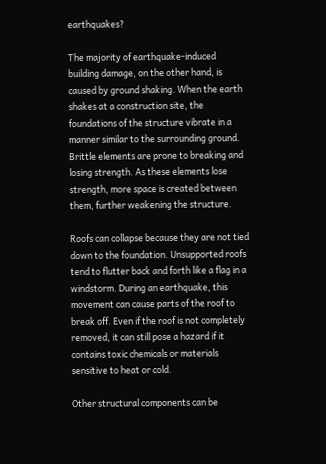earthquakes?

The majority of earthquake-induced building damage, on the other hand, is caused by ground shaking. When the earth shakes at a construction site, the foundations of the structure vibrate in a manner similar to the surrounding ground. Brittle elements are prone to breaking and losing strength. As these elements lose strength, more space is created between them, further weakening the structure.

Roofs can collapse because they are not tied down to the foundation. Unsupported roofs tend to flutter back and forth like a flag in a windstorm. During an earthquake, this movement can cause parts of the roof to break off. Even if the roof is not completely removed, it can still pose a hazard if it contains toxic chemicals or materials sensitive to heat or cold.

Other structural components can be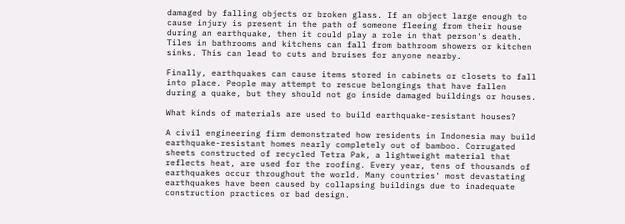damaged by falling objects or broken glass. If an object large enough to cause injury is present in the path of someone fleeing from their house during an earthquake, then it could play a role in that person's death. Tiles in bathrooms and kitchens can fall from bathroom showers or kitchen sinks. This can lead to cuts and bruises for anyone nearby.

Finally, earthquakes can cause items stored in cabinets or closets to fall into place. People may attempt to rescue belongings that have fallen during a quake, but they should not go inside damaged buildings or houses.

What kinds of materials are used to build earthquake-resistant houses?

A civil engineering firm demonstrated how residents in Indonesia may build earthquake-resistant homes nearly completely out of bamboo. Corrugated sheets constructed of recycled Tetra Pak, a lightweight material that reflects heat, are used for the roofing. Every year, tens of thousands of earthquakes occur throughout the world. Many countries' most devastating earthquakes have been caused by collapsing buildings due to inadequate construction practices or bad design.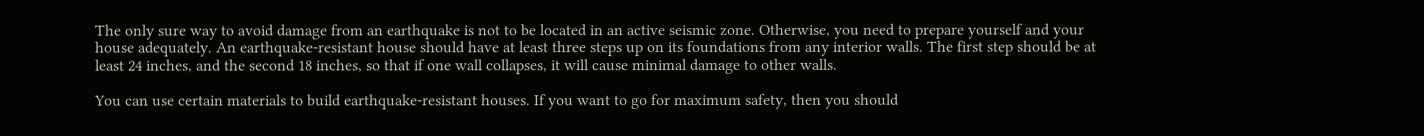The only sure way to avoid damage from an earthquake is not to be located in an active seismic zone. Otherwise, you need to prepare yourself and your house adequately. An earthquake-resistant house should have at least three steps up on its foundations from any interior walls. The first step should be at least 24 inches, and the second 18 inches, so that if one wall collapses, it will cause minimal damage to other walls.

You can use certain materials to build earthquake-resistant houses. If you want to go for maximum safety, then you should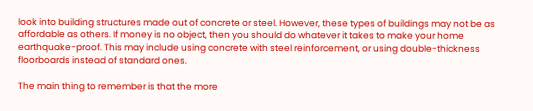look into building structures made out of concrete or steel. However, these types of buildings may not be as affordable as others. If money is no object, then you should do whatever it takes to make your home earthquake-proof. This may include using concrete with steel reinforcement, or using double-thickness floorboards instead of standard ones.

The main thing to remember is that the more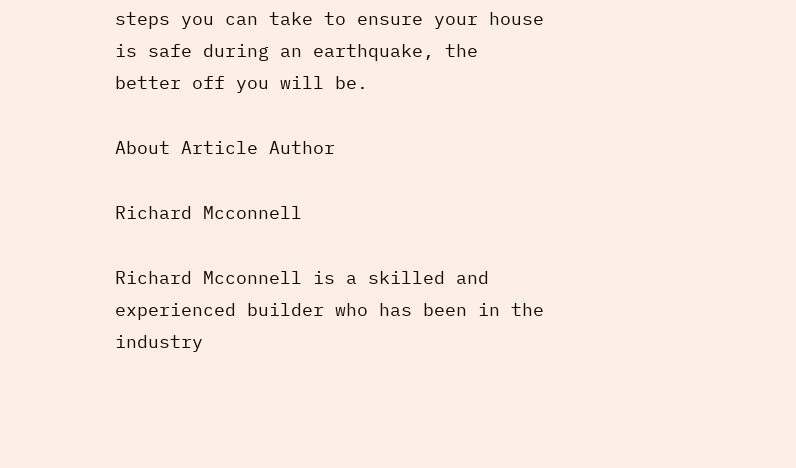steps you can take to ensure your house is safe during an earthquake, the better off you will be.

About Article Author

Richard Mcconnell

Richard Mcconnell is a skilled and experienced builder who has been in the industry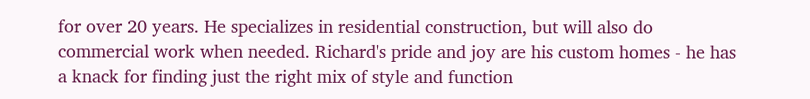for over 20 years. He specializes in residential construction, but will also do commercial work when needed. Richard's pride and joy are his custom homes - he has a knack for finding just the right mix of style and function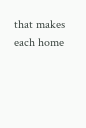that makes each home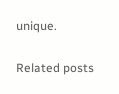unique.

Related posts